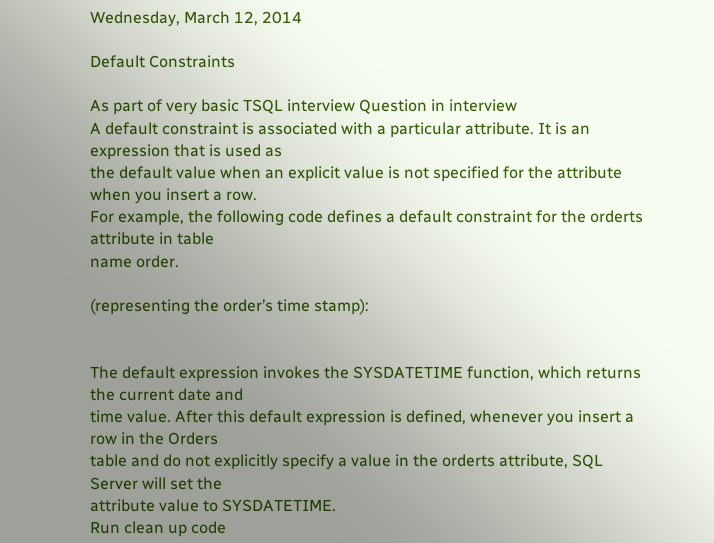Wednesday, March 12, 2014

Default Constraints

As part of very basic TSQL interview Question in interview
A default constraint is associated with a particular attribute. It is an expression that is used as
the default value when an explicit value is not specified for the attribute when you insert a row.
For example, the following code defines a default constraint for the orderts attribute in table
name order.

(representing the order’s time stamp):


The default expression invokes the SYSDATETIME function, which returns the current date and
time value. After this default expression is defined, whenever you insert a row in the Orders
table and do not explicitly specify a value in the orderts attribute, SQL Server will set the
attribute value to SYSDATETIME.
Run clean up code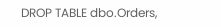DROP TABLE dbo.Orders,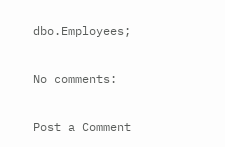dbo.Employees;

No comments:

Post a Comment